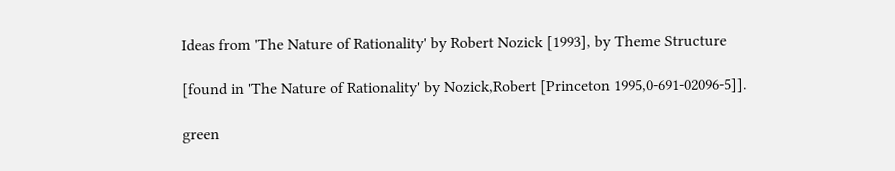Ideas from 'The Nature of Rationality' by Robert Nozick [1993], by Theme Structure

[found in 'The Nature of Rationality' by Nozick,Robert [Princeton 1995,0-691-02096-5]].

green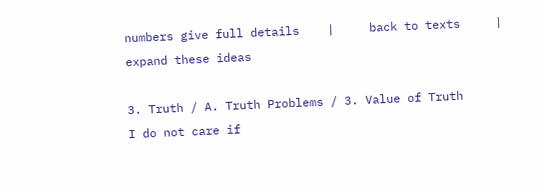numbers give full details    |     back to texts     |     expand these ideas

3. Truth / A. Truth Problems / 3. Value of Truth
I do not care if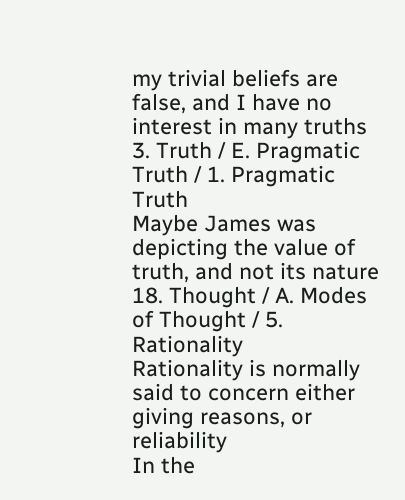my trivial beliefs are false, and I have no interest in many truths
3. Truth / E. Pragmatic Truth / 1. Pragmatic Truth
Maybe James was depicting the value of truth, and not its nature
18. Thought / A. Modes of Thought / 5. Rationality
Rationality is normally said to concern either giving reasons, or reliability
In the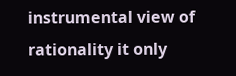instrumental view of rationality it only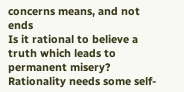concerns means, and not ends
Is it rational to believe a truth which leads to permanent misery?
Rationality needs some self-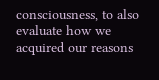consciousness, to also evaluate how we acquired our reasons